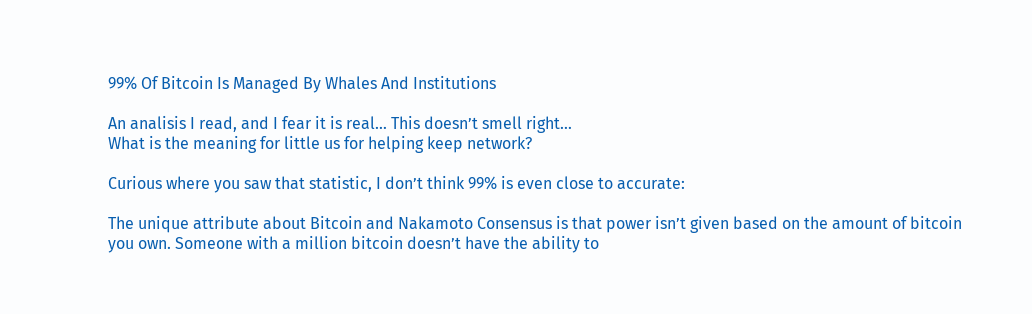99% Of Bitcoin Is Managed By Whales And Institutions

An analisis I read, and I fear it is real… This doesn’t smell right…
What is the meaning for little us for helping keep network?

Curious where you saw that statistic, I don’t think 99% is even close to accurate:

The unique attribute about Bitcoin and Nakamoto Consensus is that power isn’t given based on the amount of bitcoin you own. Someone with a million bitcoin doesn’t have the ability to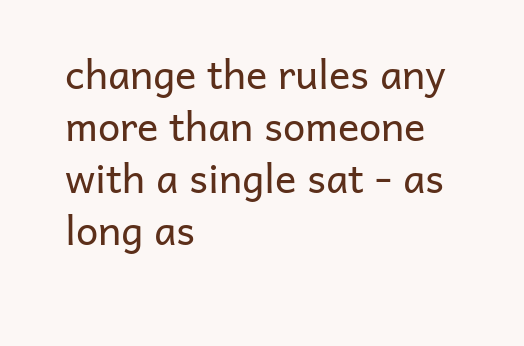change the rules any more than someone with a single sat - as long as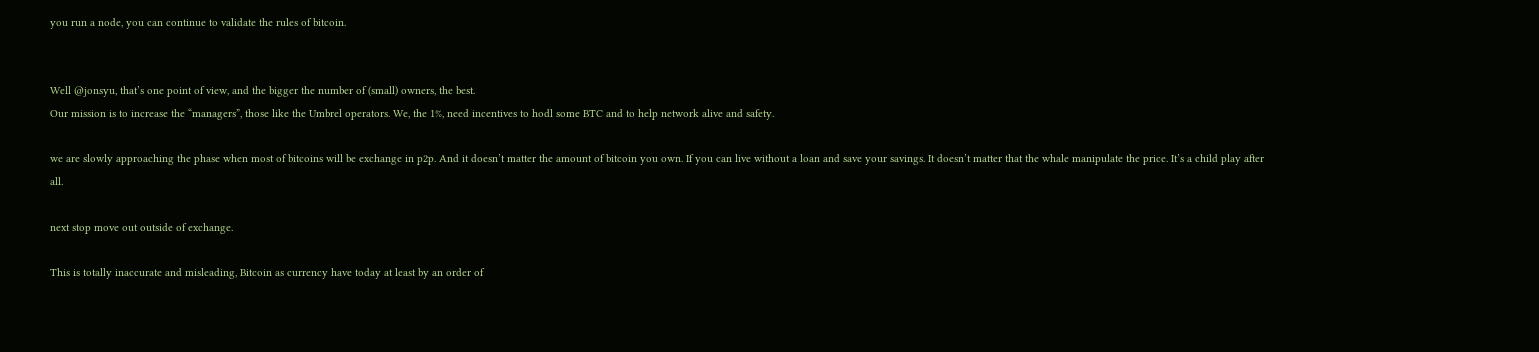you run a node, you can continue to validate the rules of bitcoin.


Well @jonsyu, that’s one point of view, and the bigger the number of (small) owners, the best.
Our mission is to increase the “managers”, those like the Umbrel operators. We, the 1%, need incentives to hodl some BTC and to help network alive and safety.

we are slowly approaching the phase when most of bitcoins will be exchange in p2p. And it doesn’t matter the amount of bitcoin you own. If you can live without a loan and save your savings. It doesn’t matter that the whale manipulate the price. It’s a child play after all.

next stop move out outside of exchange.

This is totally inaccurate and misleading, Bitcoin as currency have today at least by an order of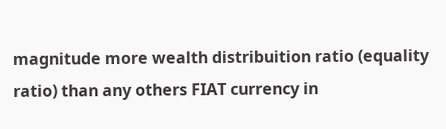magnitude more wealth distribuition ratio (equality ratio) than any others FIAT currency in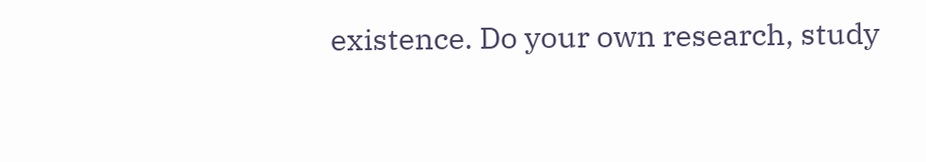existence. Do your own research, study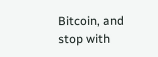Bitcoin, and stop with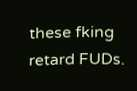these fking retard FUDs.